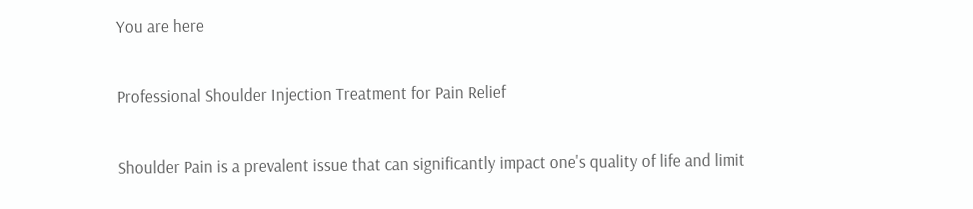You are here

Professional Shoulder Injection Treatment for Pain Relief

Shoulder Pain is a prevalent issue that can significantly impact one's quality of life and limit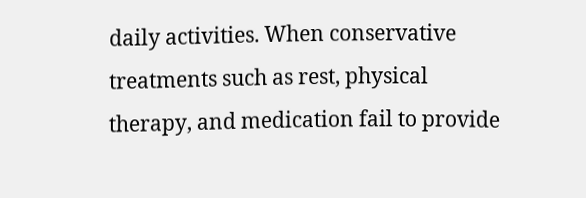daily activities. When conservative treatments such as rest, physical therapy, and medication fail to provide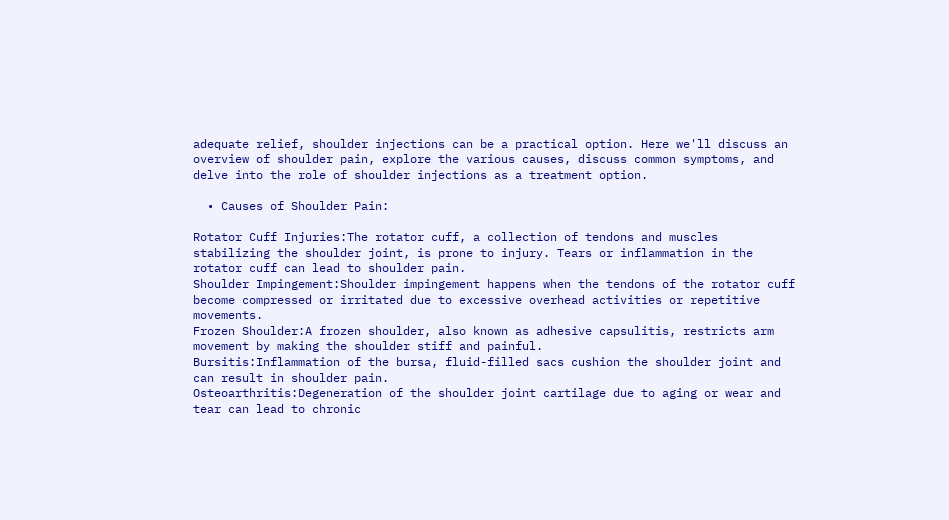adequate relief, shoulder injections can be a practical option. Here we'll discuss an overview of shoulder pain, explore the various causes, discuss common symptoms, and delve into the role of shoulder injections as a treatment option.

  • Causes of Shoulder Pain:

Rotator Cuff Injuries:The rotator cuff, a collection of tendons and muscles stabilizing the shoulder joint, is prone to injury. Tears or inflammation in the rotator cuff can lead to shoulder pain.
Shoulder Impingement:Shoulder impingement happens when the tendons of the rotator cuff become compressed or irritated due to excessive overhead activities or repetitive movements.
Frozen Shoulder:A frozen shoulder, also known as adhesive capsulitis, restricts arm movement by making the shoulder stiff and painful.
Bursitis:Inflammation of the bursa, fluid-filled sacs cushion the shoulder joint and can result in shoulder pain.
Osteoarthritis:Degeneration of the shoulder joint cartilage due to aging or wear and tear can lead to chronic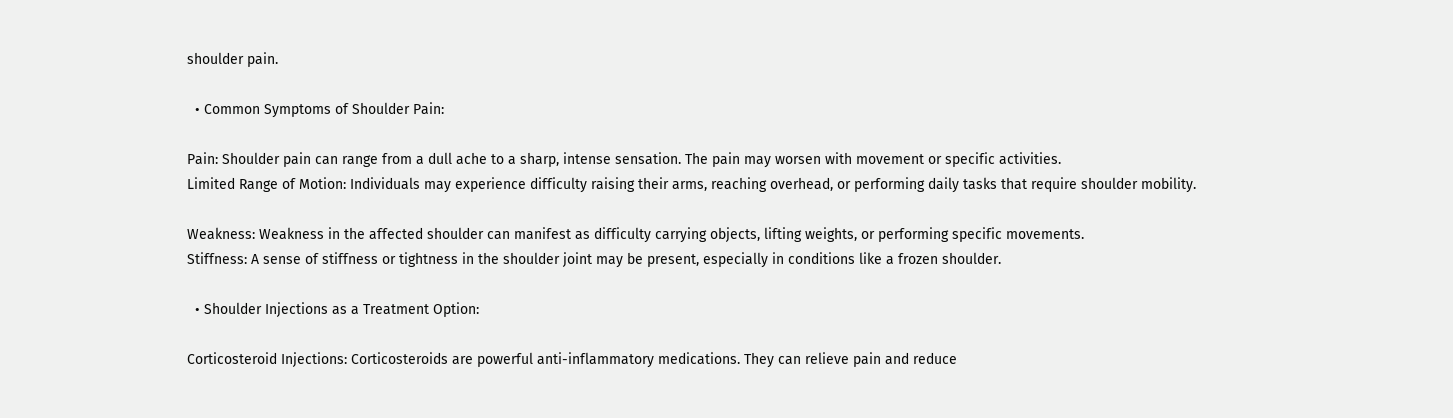shoulder pain.

  • Common Symptoms of Shoulder Pain:

Pain: Shoulder pain can range from a dull ache to a sharp, intense sensation. The pain may worsen with movement or specific activities.
Limited Range of Motion: Individuals may experience difficulty raising their arms, reaching overhead, or performing daily tasks that require shoulder mobility.

Weakness: Weakness in the affected shoulder can manifest as difficulty carrying objects, lifting weights, or performing specific movements.
Stiffness: A sense of stiffness or tightness in the shoulder joint may be present, especially in conditions like a frozen shoulder.

  • Shoulder Injections as a Treatment Option:

Corticosteroid Injections: Corticosteroids are powerful anti-inflammatory medications. They can relieve pain and reduce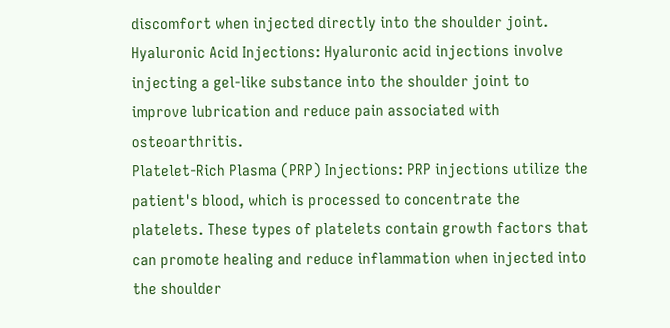discomfort when injected directly into the shoulder joint.
Hyaluronic Acid Injections: Hyaluronic acid injections involve injecting a gel-like substance into the shoulder joint to improve lubrication and reduce pain associated with osteoarthritis.
Platelet-Rich Plasma (PRP) Injections: PRP injections utilize the patient's blood, which is processed to concentrate the platelets. These types of platelets contain growth factors that can promote healing and reduce inflammation when injected into the shoulder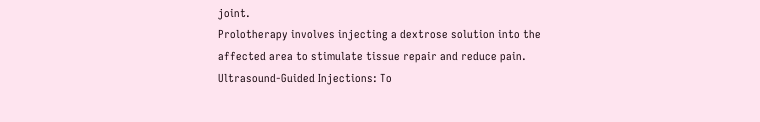joint.
Prolotherapy involves injecting a dextrose solution into the affected area to stimulate tissue repair and reduce pain.
Ultrasound-Guided Injections: To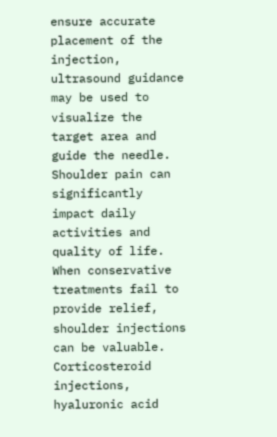ensure accurate placement of the injection, ultrasound guidance may be used to visualize the target area and guide the needle.
Shoulder pain can significantly impact daily activities and quality of life. When conservative treatments fail to provide relief, shoulder injections can be valuable. Corticosteroid injections, hyaluronic acid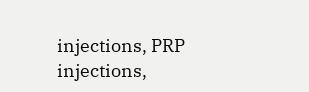injections, PRP injections,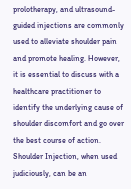prolotherapy, and ultrasound-guided injections are commonly used to alleviate shoulder pain and promote healing. However, it is essential to discuss with a healthcare practitioner to identify the underlying cause of shoulder discomfort and go over the best course of action. Shoulder Injection, when used judiciously, can be an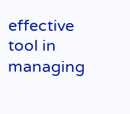effective tool in managing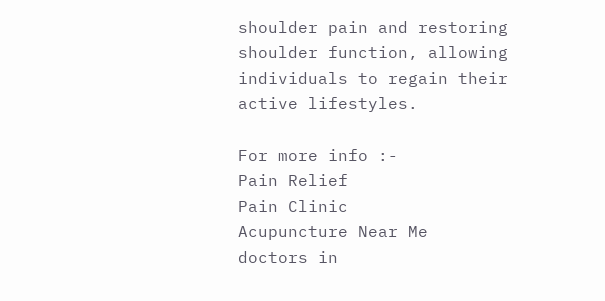shoulder pain and restoring shoulder function, allowing individuals to regain their active lifestyles.

For more info :-
Pain Relief
Pain Clinic
Acupuncture Near Me
doctors in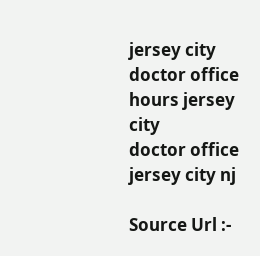jersey city
doctor office hours jersey city
doctor office jersey city nj

Source Url :-